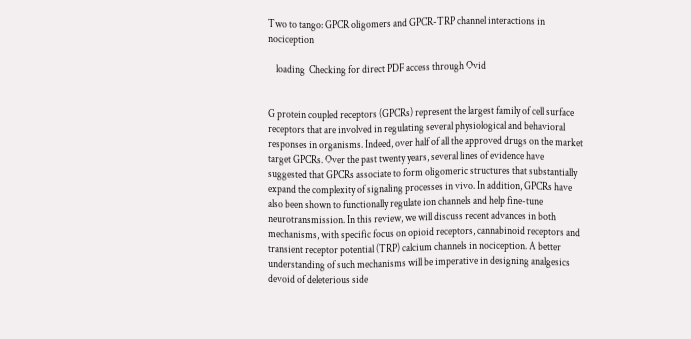Two to tango: GPCR oligomers and GPCR-TRP channel interactions in nociception

    loading  Checking for direct PDF access through Ovid


G protein coupled receptors (GPCRs) represent the largest family of cell surface receptors that are involved in regulating several physiological and behavioral responses in organisms. Indeed, over half of all the approved drugs on the market target GPCRs. Over the past twenty years, several lines of evidence have suggested that GPCRs associate to form oligomeric structures that substantially expand the complexity of signaling processes in vivo. In addition, GPCRs have also been shown to functionally regulate ion channels and help fine-tune neurotransmission. In this review, we will discuss recent advances in both mechanisms, with specific focus on opioid receptors, cannabinoid receptors and transient receptor potential (TRP) calcium channels in nociception. A better understanding of such mechanisms will be imperative in designing analgesics devoid of deleterious side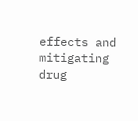effects and mitigating drug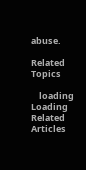abuse.

Related Topics

    loading  Loading Related Articles